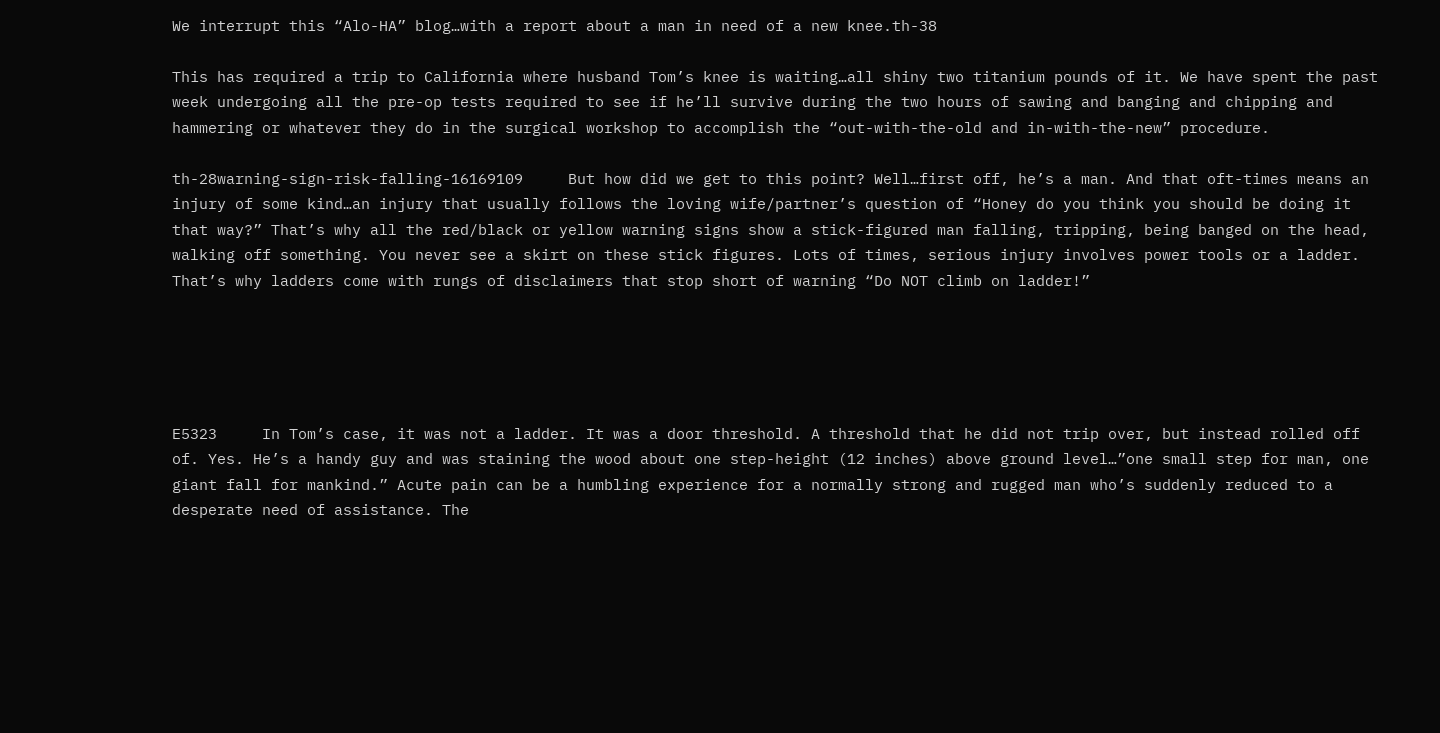We interrupt this “Alo-HA” blog…with a report about a man in need of a new knee.th-38

This has required a trip to California where husband Tom’s knee is waiting…all shiny two titanium pounds of it. We have spent the past week undergoing all the pre-op tests required to see if he’ll survive during the two hours of sawing and banging and chipping and hammering or whatever they do in the surgical workshop to accomplish the “out-with-the-old and in-with-the-new” procedure.

th-28warning-sign-risk-falling-16169109     But how did we get to this point? Well…first off, he’s a man. And that oft-times means an injury of some kind…an injury that usually follows the loving wife/partner’s question of “Honey do you think you should be doing it that way?” That’s why all the red/black or yellow warning signs show a stick-figured man falling, tripping, being banged on the head, walking off something. You never see a skirt on these stick figures. Lots of times, serious injury involves power tools or a ladder. That’s why ladders come with rungs of disclaimers that stop short of warning “Do NOT climb on ladder!”





E5323     In Tom’s case, it was not a ladder. It was a door threshold. A threshold that he did not trip over, but instead rolled off of. Yes. He’s a handy guy and was staining the wood about one step-height (12 inches) above ground level…”one small step for man, one giant fall for mankind.” Acute pain can be a humbling experience for a normally strong and rugged man who’s suddenly reduced to a desperate need of assistance. The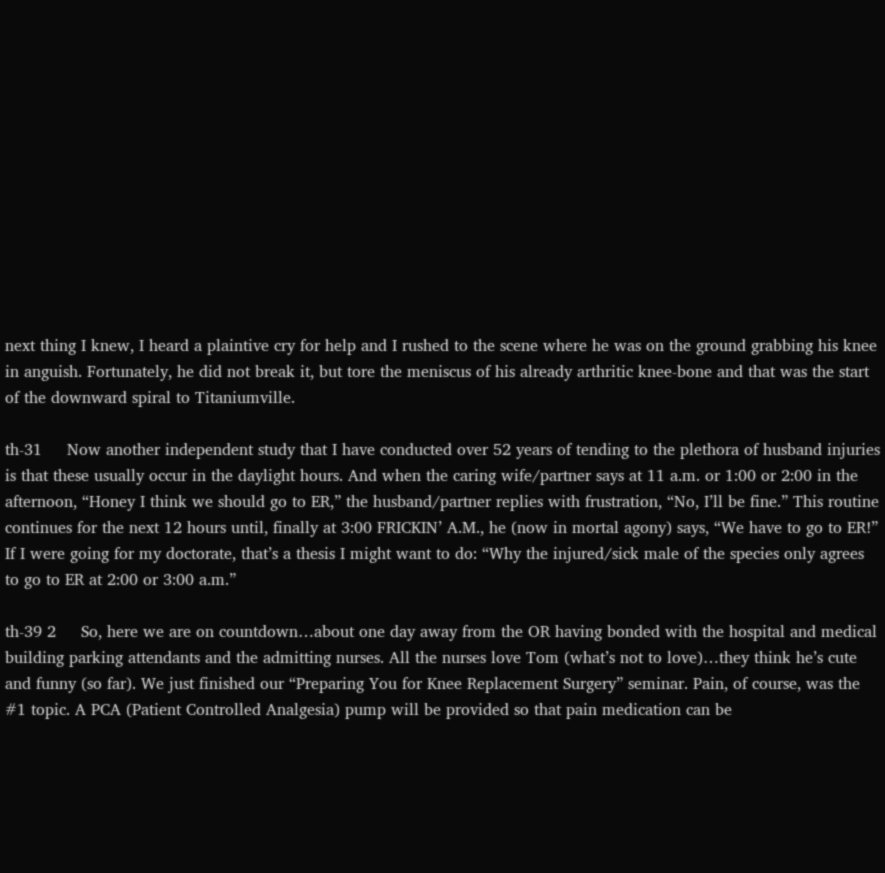next thing I knew, I heard a plaintive cry for help and I rushed to the scene where he was on the ground grabbing his knee in anguish. Fortunately, he did not break it, but tore the meniscus of his already arthritic knee-bone and that was the start of the downward spiral to Titaniumville.

th-31     Now another independent study that I have conducted over 52 years of tending to the plethora of husband injuries is that these usually occur in the daylight hours. And when the caring wife/partner says at 11 a.m. or 1:00 or 2:00 in the afternoon, “Honey I think we should go to ER,” the husband/partner replies with frustration, “No, I’ll be fine.” This routine continues for the next 12 hours until, finally at 3:00 FRICKIN’ A.M., he (now in mortal agony) says, “We have to go to ER!” If I were going for my doctorate, that’s a thesis I might want to do: “Why the injured/sick male of the species only agrees to go to ER at 2:00 or 3:00 a.m.”

th-39 2     So, here we are on countdown…about one day away from the OR having bonded with the hospital and medical building parking attendants and the admitting nurses. All the nurses love Tom (what’s not to love)…they think he’s cute and funny (so far). We just finished our “Preparing You for Knee Replacement Surgery” seminar. Pain, of course, was the #1 topic. A PCA (Patient Controlled Analgesia) pump will be provided so that pain medication can be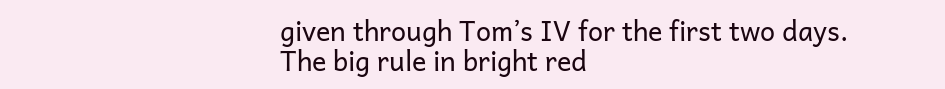given through Tom’s IV for the first two days. The big rule in bright red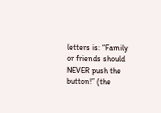letters is: “Family or friends should NEVER push the button!” (the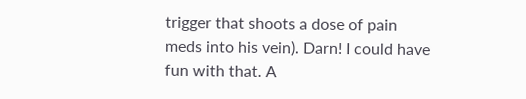trigger that shoots a dose of pain meds into his vein). Darn! I could have fun with that. A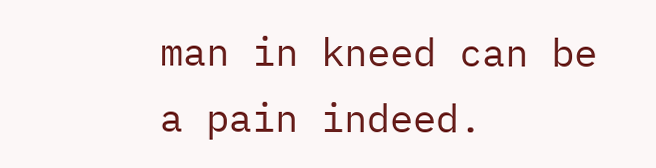man in kneed can be a pain indeed.